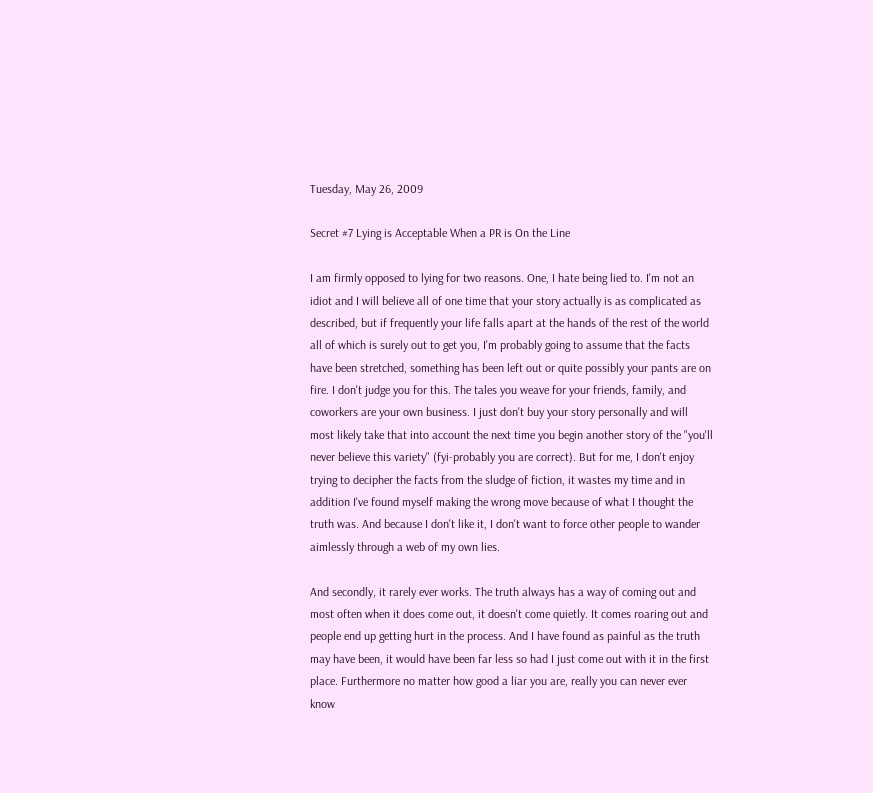Tuesday, May 26, 2009

Secret #7 Lying is Acceptable When a PR is On the Line

I am firmly opposed to lying for two reasons. One, I hate being lied to. I'm not an idiot and I will believe all of one time that your story actually is as complicated as described, but if frequently your life falls apart at the hands of the rest of the world all of which is surely out to get you, I'm probably going to assume that the facts have been stretched, something has been left out or quite possibly your pants are on fire. I don't judge you for this. The tales you weave for your friends, family, and coworkers are your own business. I just don't buy your story personally and will most likely take that into account the next time you begin another story of the "you'll never believe this variety" (fyi-probably you are correct). But for me, I don't enjoy trying to decipher the facts from the sludge of fiction, it wastes my time and in addition I've found myself making the wrong move because of what I thought the truth was. And because I don't like it, I don't want to force other people to wander aimlessly through a web of my own lies.

And secondly, it rarely ever works. The truth always has a way of coming out and most often when it does come out, it doesn't come quietly. It comes roaring out and people end up getting hurt in the process. And I have found as painful as the truth may have been, it would have been far less so had I just come out with it in the first place. Furthermore no matter how good a liar you are, really you can never ever know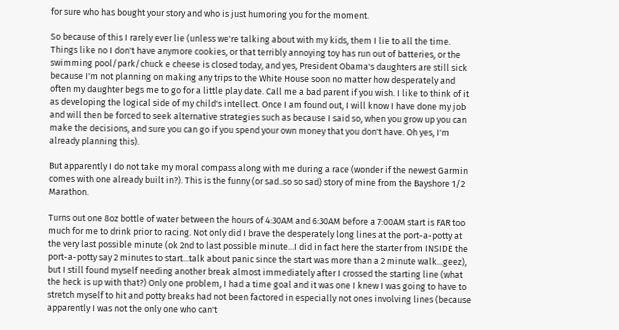for sure who has bought your story and who is just humoring you for the moment.

So because of this I rarely ever lie (unless we're talking about with my kids, them I lie to all the time. Things like no I don't have anymore cookies, or that terribly annoying toy has run out of batteries, or the swimming pool/park/chuck e cheese is closed today, and yes, President Obama's daughters are still sick because I'm not planning on making any trips to the White House soon no matter how desperately and often my daughter begs me to go for a little play date. Call me a bad parent if you wish. I like to think of it as developing the logical side of my child's intellect. Once I am found out, I will know I have done my job and will then be forced to seek alternative strategies such as because I said so, when you grow up you can make the decisions, and sure you can go if you spend your own money that you don't have. Oh yes, I'm already planning this).

But apparently I do not take my moral compass along with me during a race (wonder if the newest Garmin comes with one already built in?). This is the funny (or sad..so so sad) story of mine from the Bayshore 1/2 Marathon.

Turns out one 8oz bottle of water between the hours of 4:30AM and 6:30AM before a 7:00AM start is FAR too much for me to drink prior to racing. Not only did I brave the desperately long lines at the port-a-potty at the very last possible minute (ok 2nd to last possible minute...I did in fact here the starter from INSIDE the port-a-potty say 2 minutes to start...talk about panic since the start was more than a 2 minute walk...geez), but I still found myself needing another break almost immediately after I crossed the starting line (what the heck is up with that?) Only one problem, I had a time goal and it was one I knew I was going to have to stretch myself to hit and potty breaks had not been factored in especially not ones involving lines (because apparently I was not the only one who can't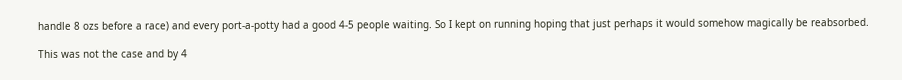handle 8 ozs before a race) and every port-a-potty had a good 4-5 people waiting. So I kept on running hoping that just perhaps it would somehow magically be reabsorbed.

This was not the case and by 4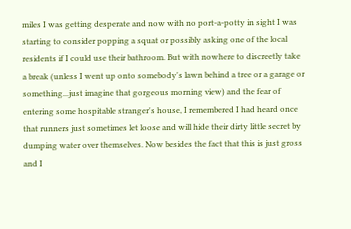miles I was getting desperate and now with no port-a-potty in sight I was starting to consider popping a squat or possibly asking one of the local residents if I could use their bathroom. But with nowhere to discreetly take a break (unless I went up onto somebody's lawn behind a tree or a garage or something...just imagine that gorgeous morning view) and the fear of entering some hospitable stranger's house, I remembered I had heard once that runners just sometimes let loose and will hide their dirty little secret by dumping water over themselves. Now besides the fact that this is just gross and I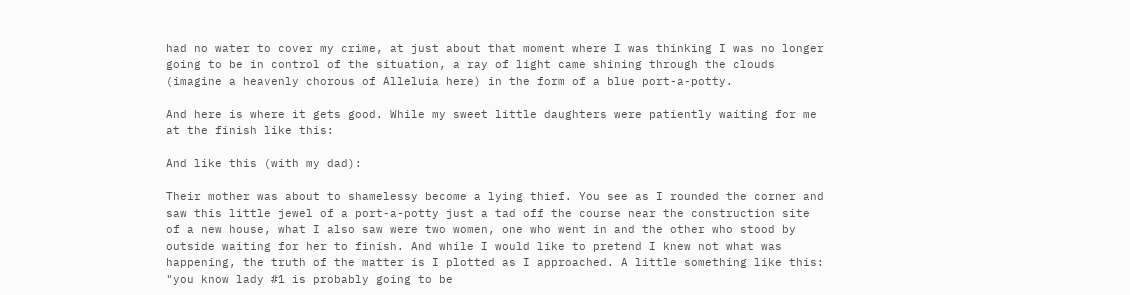had no water to cover my crime, at just about that moment where I was thinking I was no longer going to be in control of the situation, a ray of light came shining through the clouds (imagine a heavenly chorous of Alleluia here) in the form of a blue port-a-potty.

And here is where it gets good. While my sweet little daughters were patiently waiting for me at the finish like this:

And like this (with my dad):

Their mother was about to shamelessy become a lying thief. You see as I rounded the corner and saw this little jewel of a port-a-potty just a tad off the course near the construction site of a new house, what I also saw were two women, one who went in and the other who stood by outside waiting for her to finish. And while I would like to pretend I knew not what was happening, the truth of the matter is I plotted as I approached. A little something like this: "you know lady #1 is probably going to be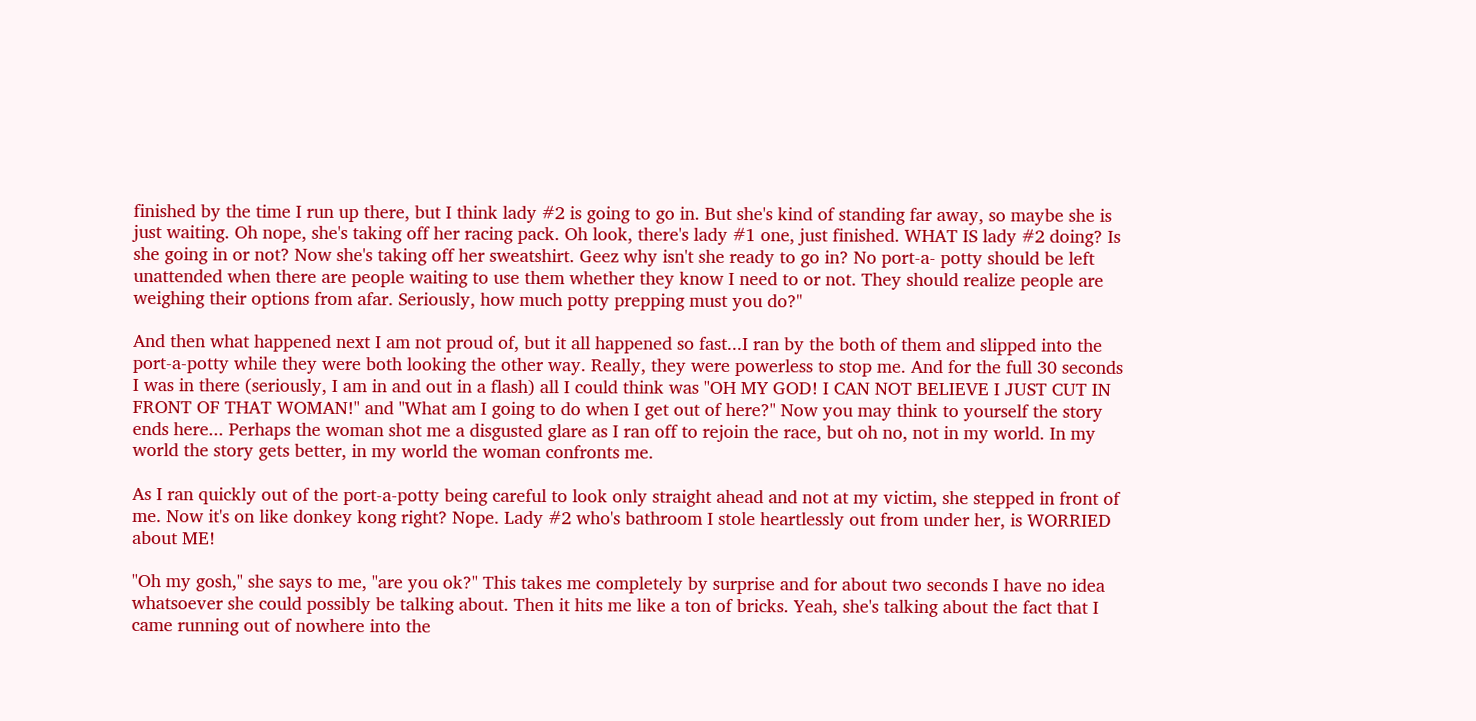finished by the time I run up there, but I think lady #2 is going to go in. But she's kind of standing far away, so maybe she is just waiting. Oh nope, she's taking off her racing pack. Oh look, there's lady #1 one, just finished. WHAT IS lady #2 doing? Is she going in or not? Now she's taking off her sweatshirt. Geez why isn't she ready to go in? No port-a- potty should be left unattended when there are people waiting to use them whether they know I need to or not. They should realize people are weighing their options from afar. Seriously, how much potty prepping must you do?"

And then what happened next I am not proud of, but it all happened so fast...I ran by the both of them and slipped into the port-a-potty while they were both looking the other way. Really, they were powerless to stop me. And for the full 30 seconds I was in there (seriously, I am in and out in a flash) all I could think was "OH MY GOD! I CAN NOT BELIEVE I JUST CUT IN FRONT OF THAT WOMAN!" and "What am I going to do when I get out of here?" Now you may think to yourself the story ends here... Perhaps the woman shot me a disgusted glare as I ran off to rejoin the race, but oh no, not in my world. In my world the story gets better, in my world the woman confronts me.

As I ran quickly out of the port-a-potty being careful to look only straight ahead and not at my victim, she stepped in front of me. Now it's on like donkey kong right? Nope. Lady #2 who's bathroom I stole heartlessly out from under her, is WORRIED about ME!

"Oh my gosh," she says to me, "are you ok?" This takes me completely by surprise and for about two seconds I have no idea whatsoever she could possibly be talking about. Then it hits me like a ton of bricks. Yeah, she's talking about the fact that I came running out of nowhere into the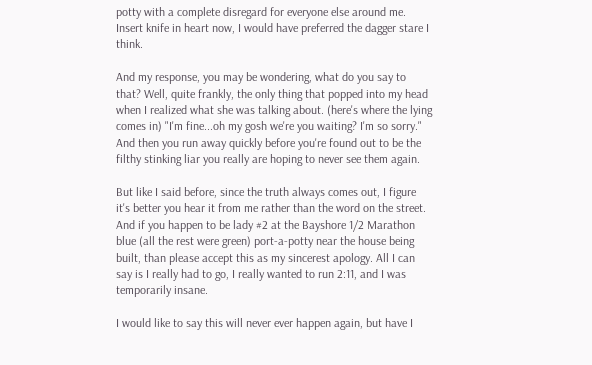potty with a complete disregard for everyone else around me. Insert knife in heart now, I would have preferred the dagger stare I think.

And my response, you may be wondering, what do you say to that? Well, quite frankly, the only thing that popped into my head when I realized what she was talking about. (here's where the lying comes in) "I'm fine...oh my gosh we're you waiting? I'm so sorry." And then you run away quickly before you're found out to be the filthy stinking liar you really are hoping to never see them again.

But like I said before, since the truth always comes out, I figure it's better you hear it from me rather than the word on the street. And if you happen to be lady #2 at the Bayshore 1/2 Marathon blue (all the rest were green) port-a-potty near the house being built, than please accept this as my sincerest apology. All I can say is I really had to go, I really wanted to run 2:11, and I was temporarily insane.

I would like to say this will never ever happen again, but have I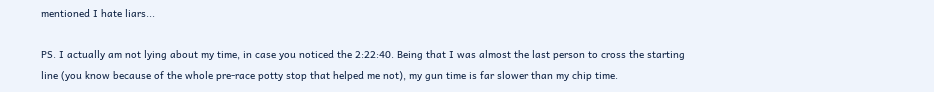mentioned I hate liars...

PS. I actually am not lying about my time, in case you noticed the 2:22:40. Being that I was almost the last person to cross the starting line (you know because of the whole pre-race potty stop that helped me not), my gun time is far slower than my chip time.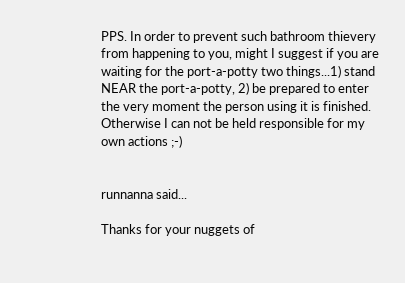PPS. In order to prevent such bathroom thievery from happening to you, might I suggest if you are waiting for the port-a-potty two things...1) stand NEAR the port-a-potty, 2) be prepared to enter the very moment the person using it is finished. Otherwise I can not be held responsible for my own actions ;-)


runnanna said...

Thanks for your nuggets of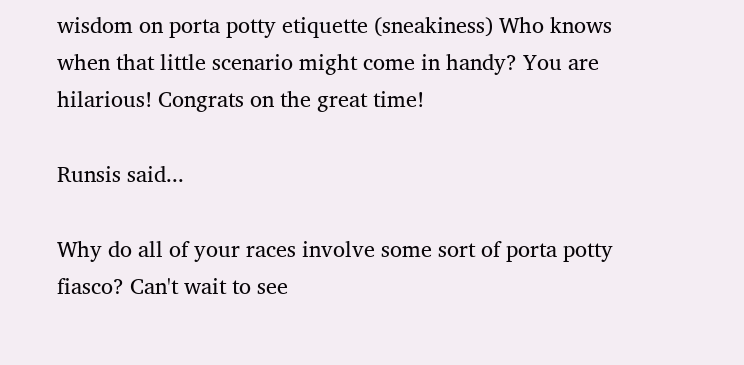wisdom on porta potty etiquette (sneakiness) Who knows when that little scenario might come in handy? You are hilarious! Congrats on the great time!

Runsis said...

Why do all of your races involve some sort of porta potty fiasco? Can't wait to see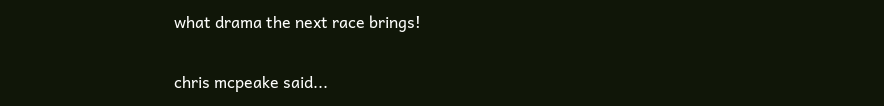what drama the next race brings!

chris mcpeake said...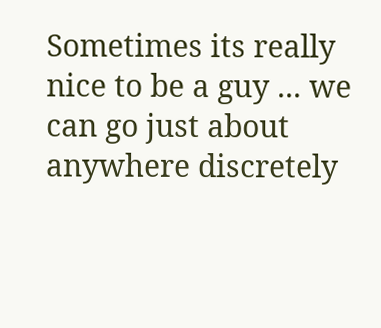Sometimes its really nice to be a guy ... we can go just about anywhere discretely